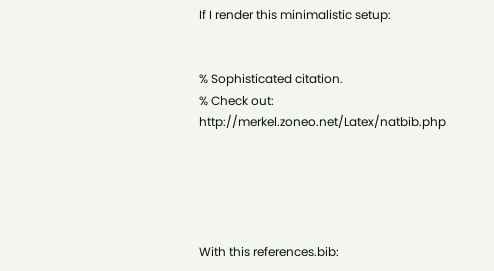If I render this minimalistic setup:


% Sophisticated citation.
% Check out: http://merkel.zoneo.net/Latex/natbib.php





With this references.bib: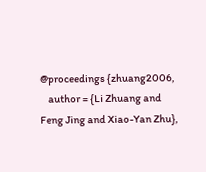@proceedings {zhuang2006,
    author = {Li Zhuang and Feng Jing and Xiao-Yan Zhu},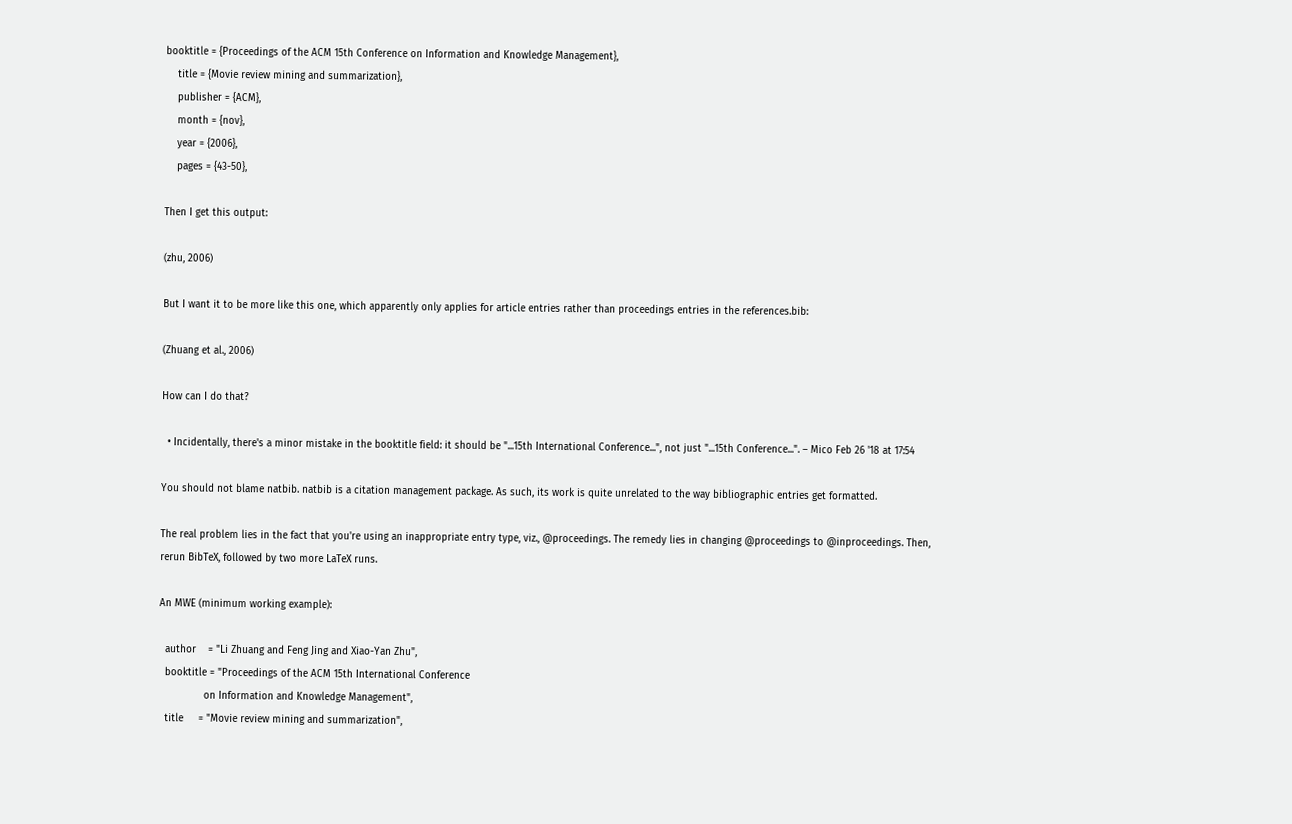booktitle = {Proceedings of the ACM 15th Conference on Information and Knowledge Management},
    title = {Movie review mining and summarization},
    publisher = {ACM},
    month = {nov},
    year = {2006},
    pages = {43-50},

Then I get this output:

(zhu, 2006)

But I want it to be more like this one, which apparently only applies for article entries rather than proceedings entries in the references.bib:

(Zhuang et al., 2006)

How can I do that?

  • Incidentally, there's a minor mistake in the booktitle field: it should be "...15th International Conference...", not just "...15th Conference...". – Mico Feb 26 '18 at 17:54

You should not blame natbib. natbib is a citation management package. As such, its work is quite unrelated to the way bibliographic entries get formatted.

The real problem lies in the fact that you're using an inappropriate entry type, viz., @proceedings. The remedy lies in changing @proceedings to @inproceedings. Then, rerun BibTeX, followed by two more LaTeX runs.

An MWE (minimum working example):

  author    = "Li Zhuang and Feng Jing and Xiao-Yan Zhu",
  booktitle = "Proceedings of the ACM 15th International Conference
               on Information and Knowledge Management",
  title     = "Movie review mining and summarization",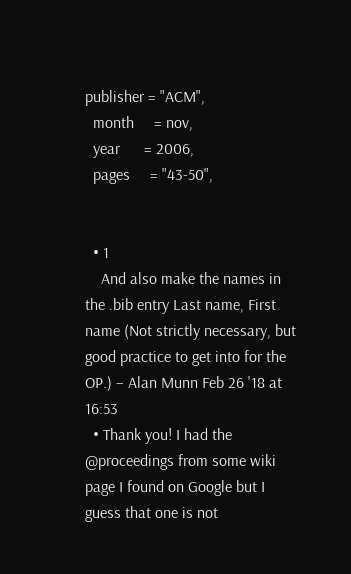publisher = "ACM",
  month     = nov,
  year      = 2006,
  pages     = "43-50",


  • 1
    And also make the names in the .bib entry Last name, First name (Not strictly necessary, but good practice to get into for the OP.) – Alan Munn Feb 26 '18 at 16:53
  • Thank you! I had the @proceedings from some wiki page I found on Google but I guess that one is not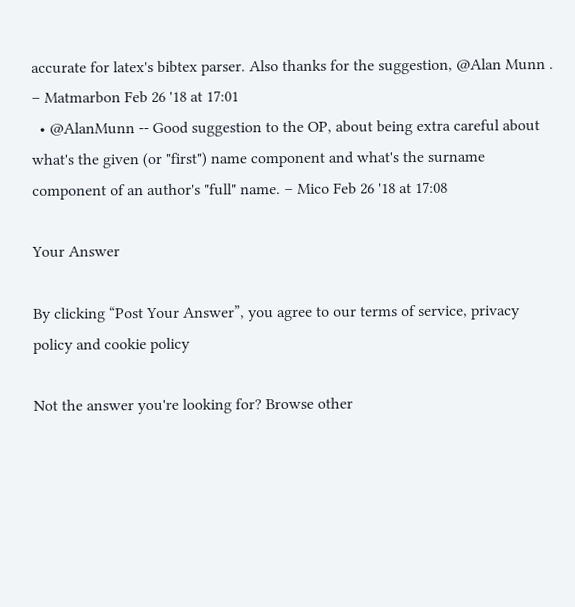accurate for latex's bibtex parser. Also thanks for the suggestion, @Alan Munn . – Matmarbon Feb 26 '18 at 17:01
  • @AlanMunn -- Good suggestion to the OP, about being extra careful about what's the given (or "first") name component and what's the surname component of an author's "full" name. – Mico Feb 26 '18 at 17:08

Your Answer

By clicking “Post Your Answer”, you agree to our terms of service, privacy policy and cookie policy

Not the answer you're looking for? Browse other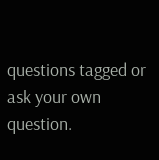questions tagged or ask your own question.